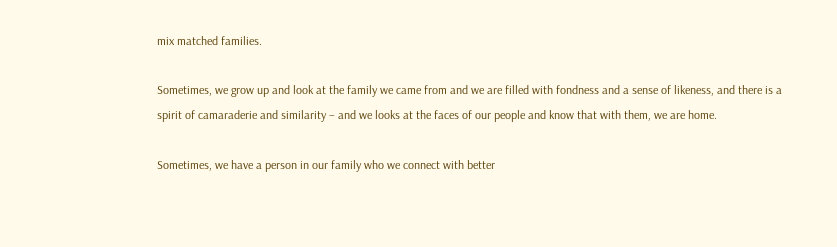mix matched families.

Sometimes, we grow up and look at the family we came from and we are filled with fondness and a sense of likeness, and there is a spirit of camaraderie and similarity – and we looks at the faces of our people and know that with them, we are home.

Sometimes, we have a person in our family who we connect with better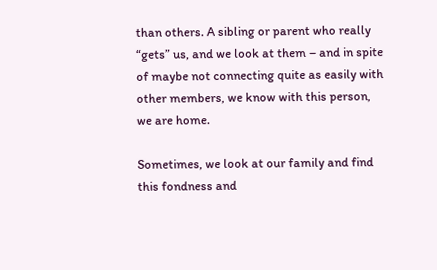than others. A sibling or parent who really “gets” us, and we look at them – and in spite of maybe not connecting quite as easily with other members, we know with this person, we are home.

Sometimes, we look at our family and find this fondness and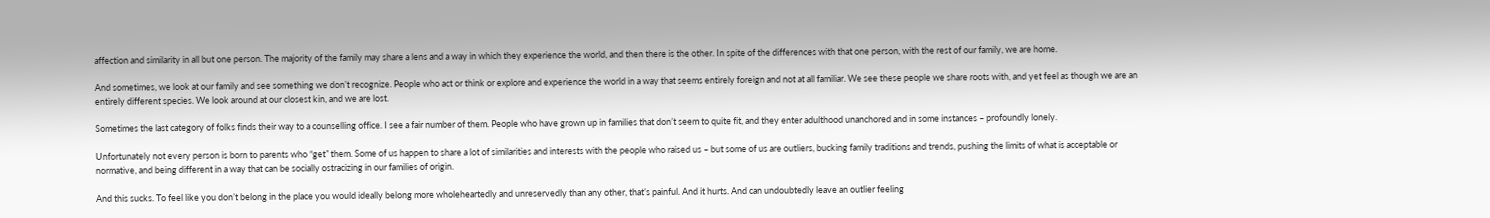affection and similarity in all but one person. The majority of the family may share a lens and a way in which they experience the world, and then there is the other. In spite of the differences with that one person, with the rest of our family, we are home.

And sometimes, we look at our family and see something we don’t recognize. People who act or think or explore and experience the world in a way that seems entirely foreign and not at all familiar. We see these people we share roots with, and yet feel as though we are an entirely different species. We look around at our closest kin, and we are lost.

Sometimes the last category of folks finds their way to a counselling office. I see a fair number of them. People who have grown up in families that don’t seem to quite fit, and they enter adulthood unanchored and in some instances – profoundly lonely.

Unfortunately not every person is born to parents who “get” them. Some of us happen to share a lot of similarities and interests with the people who raised us – but some of us are outliers, bucking family traditions and trends, pushing the limits of what is acceptable or normative, and being different in a way that can be socially ostracizing in our families of origin.

And this sucks. To feel like you don’t belong in the place you would ideally belong more wholeheartedly and unreservedly than any other, that’s painful. And it hurts. And can undoubtedly leave an outlier feeling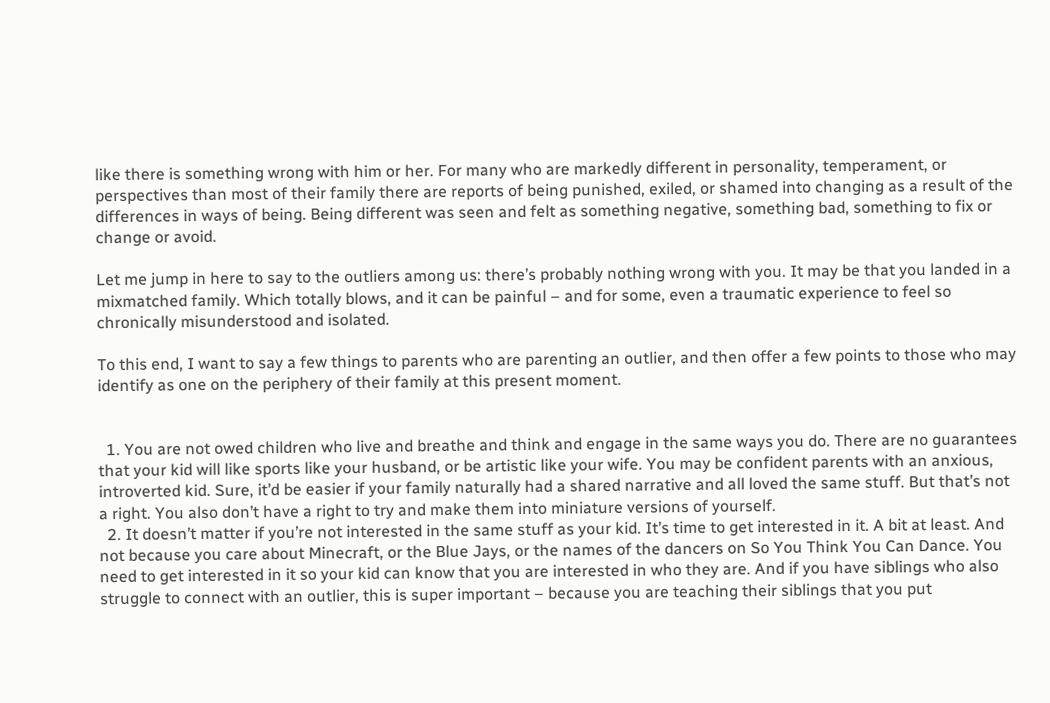like there is something wrong with him or her. For many who are markedly different in personality, temperament, or perspectives than most of their family there are reports of being punished, exiled, or shamed into changing as a result of the differences in ways of being. Being different was seen and felt as something negative, something bad, something to fix or change or avoid.

Let me jump in here to say to the outliers among us: there’s probably nothing wrong with you. It may be that you landed in a mixmatched family. Which totally blows, and it can be painful – and for some, even a traumatic experience to feel so chronically misunderstood and isolated.

To this end, I want to say a few things to parents who are parenting an outlier, and then offer a few points to those who may identify as one on the periphery of their family at this present moment.


  1. You are not owed children who live and breathe and think and engage in the same ways you do. There are no guarantees that your kid will like sports like your husband, or be artistic like your wife. You may be confident parents with an anxious, introverted kid. Sure, it’d be easier if your family naturally had a shared narrative and all loved the same stuff. But that’s not a right. You also don’t have a right to try and make them into miniature versions of yourself.
  2. It doesn’t matter if you’re not interested in the same stuff as your kid. It’s time to get interested in it. A bit at least. And not because you care about Minecraft, or the Blue Jays, or the names of the dancers on So You Think You Can Dance. You need to get interested in it so your kid can know that you are interested in who they are. And if you have siblings who also struggle to connect with an outlier, this is super important – because you are teaching their siblings that you put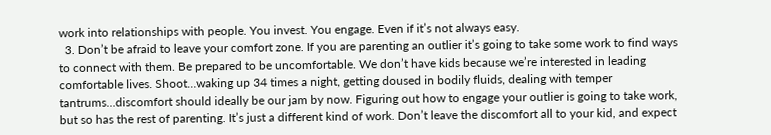work into relationships with people. You invest. You engage. Even if it’s not always easy.
  3. Don’t be afraid to leave your comfort zone. If you are parenting an outlier it’s going to take some work to find ways to connect with them. Be prepared to be uncomfortable. We don’t have kids because we’re interested in leading comfortable lives. Shoot…waking up 34 times a night, getting doused in bodily fluids, dealing with temper tantrums…discomfort should ideally be our jam by now. Figuring out how to engage your outlier is going to take work, but so has the rest of parenting. It’s just a different kind of work. Don’t leave the discomfort all to your kid, and expect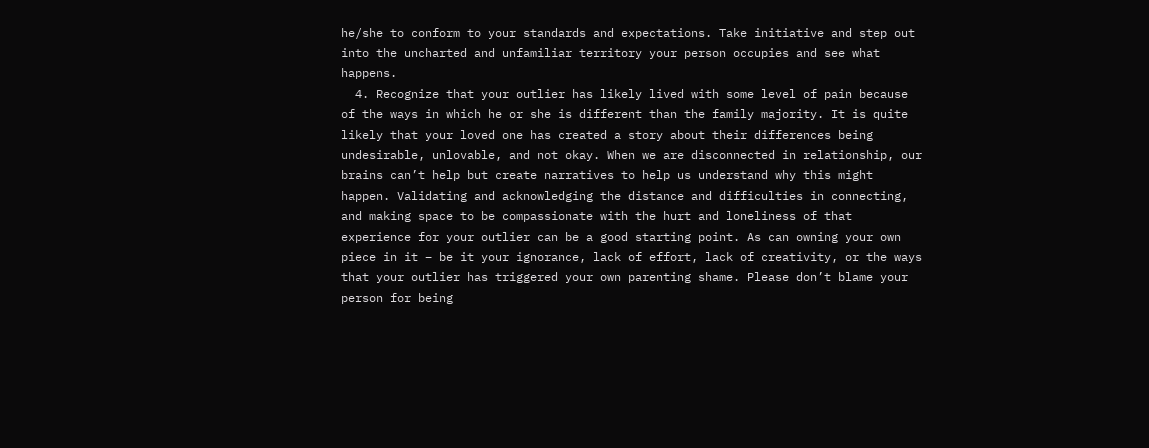he/she to conform to your standards and expectations. Take initiative and step out into the uncharted and unfamiliar territory your person occupies and see what happens.
  4. Recognize that your outlier has likely lived with some level of pain because of the ways in which he or she is different than the family majority. It is quite likely that your loved one has created a story about their differences being undesirable, unlovable, and not okay. When we are disconnected in relationship, our brains can’t help but create narratives to help us understand why this might happen. Validating and acknowledging the distance and difficulties in connecting, and making space to be compassionate with the hurt and loneliness of that experience for your outlier can be a good starting point. As can owning your own piece in it – be it your ignorance, lack of effort, lack of creativity, or the ways that your outlier has triggered your own parenting shame. Please don’t blame your person for being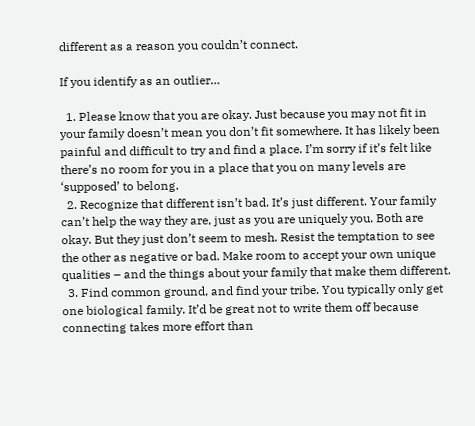different as a reason you couldn’t connect.

If you identify as an outlier…

  1. Please know that you are okay. Just because you may not fit in your family doesn’t mean you don’t fit somewhere. It has likely been painful and difficult to try and find a place. I’m sorry if it’s felt like there’s no room for you in a place that you on many levels are ‘supposed’ to belong.
  2. Recognize that different isn’t bad. It’s just different. Your family can’t help the way they are, just as you are uniquely you. Both are okay. But they just don’t seem to mesh. Resist the temptation to see the other as negative or bad. Make room to accept your own unique qualities – and the things about your family that make them different.
  3. Find common ground, and find your tribe. You typically only get one biological family. It’d be great not to write them off because connecting takes more effort than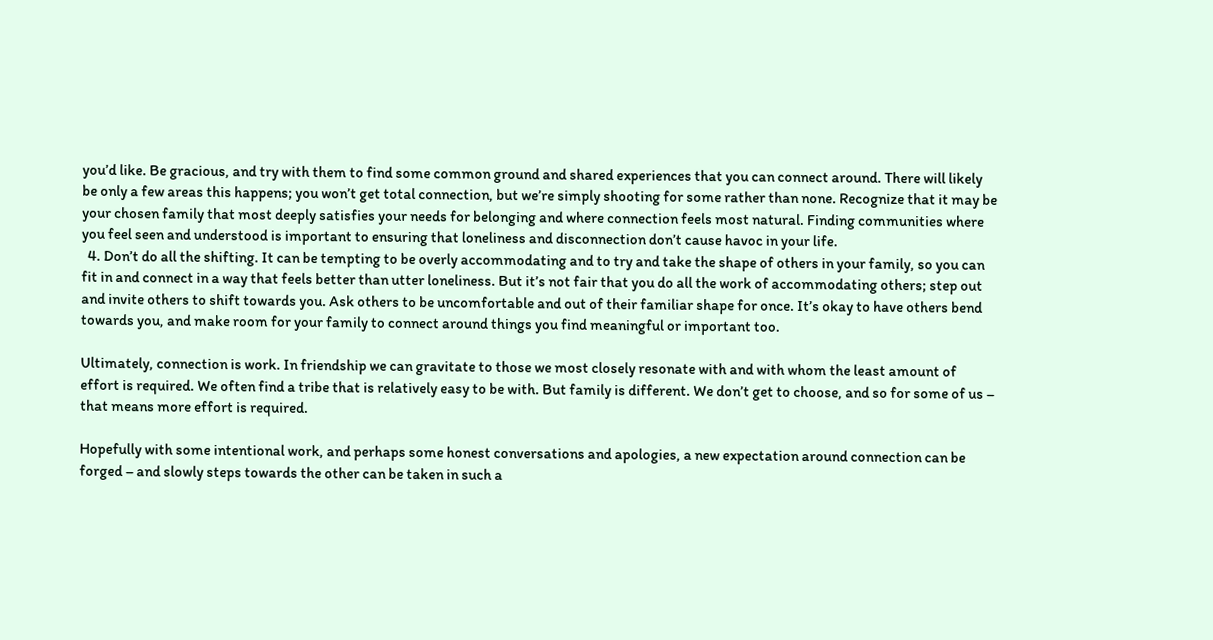you’d like. Be gracious, and try with them to find some common ground and shared experiences that you can connect around. There will likely be only a few areas this happens; you won’t get total connection, but we’re simply shooting for some rather than none. Recognize that it may be your chosen family that most deeply satisfies your needs for belonging and where connection feels most natural. Finding communities where you feel seen and understood is important to ensuring that loneliness and disconnection don’t cause havoc in your life.
  4. Don’t do all the shifting. It can be tempting to be overly accommodating and to try and take the shape of others in your family, so you can fit in and connect in a way that feels better than utter loneliness. But it’s not fair that you do all the work of accommodating others; step out and invite others to shift towards you. Ask others to be uncomfortable and out of their familiar shape for once. It’s okay to have others bend towards you, and make room for your family to connect around things you find meaningful or important too.

Ultimately, connection is work. In friendship we can gravitate to those we most closely resonate with and with whom the least amount of effort is required. We often find a tribe that is relatively easy to be with. But family is different. We don’t get to choose, and so for some of us – that means more effort is required.

Hopefully with some intentional work, and perhaps some honest conversations and apologies, a new expectation around connection can be forged – and slowly steps towards the other can be taken in such a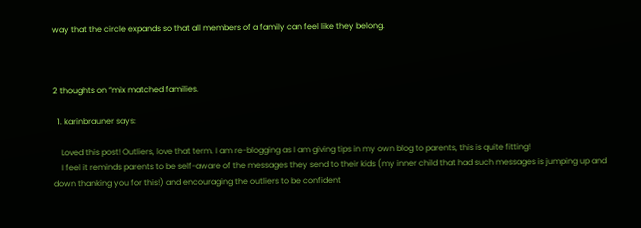way that the circle expands so that all members of a family can feel like they belong.



2 thoughts on “mix matched families.

  1. karinbrauner says:

    Loved this post! Outliers, love that term. I am re-blogging as I am giving tips in my own blog to parents, this is quite fitting!
    I feel it reminds parents to be self-aware of the messages they send to their kids (my inner child that had such messages is jumping up and down thanking you for this!) and encouraging the outliers to be confident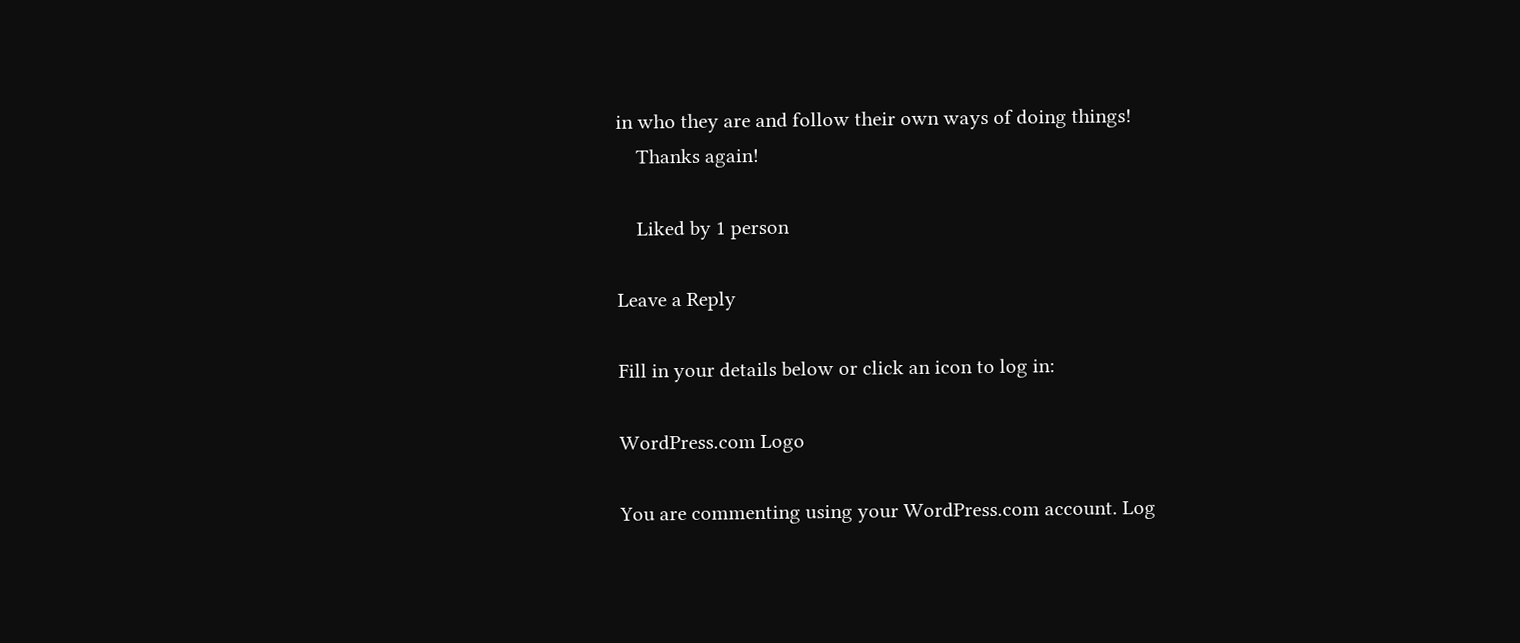in who they are and follow their own ways of doing things!
    Thanks again!

    Liked by 1 person

Leave a Reply

Fill in your details below or click an icon to log in:

WordPress.com Logo

You are commenting using your WordPress.com account. Log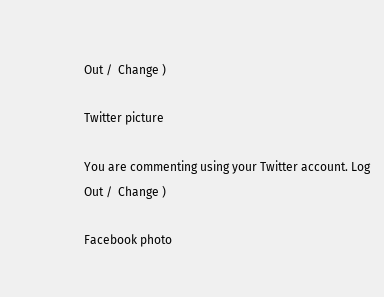Out /  Change )

Twitter picture

You are commenting using your Twitter account. Log Out /  Change )

Facebook photo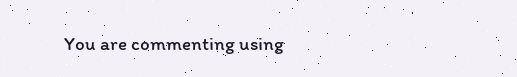You are commenting using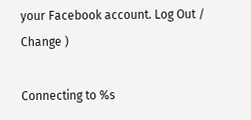your Facebook account. Log Out /  Change )

Connecting to %s